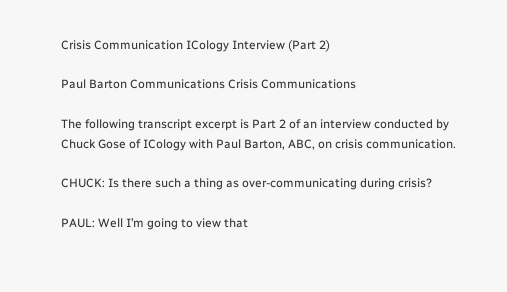Crisis Communication ICology Interview (Part 2)

Paul Barton Communications Crisis Communications

The following transcript excerpt is Part 2 of an interview conducted by Chuck Gose of ICology with Paul Barton, ABC, on crisis communication.

CHUCK: Is there such a thing as over-communicating during crisis?

PAUL: Well I’m going to view that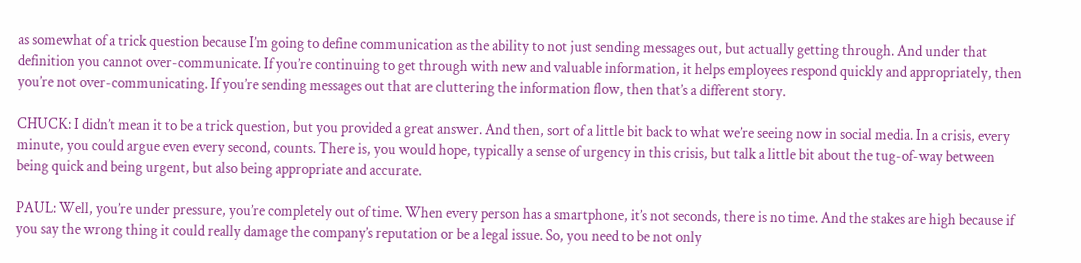as somewhat of a trick question because I’m going to define communication as the ability to not just sending messages out, but actually getting through. And under that definition you cannot over-communicate. If you’re continuing to get through with new and valuable information, it helps employees respond quickly and appropriately, then you’re not over-communicating. If you’re sending messages out that are cluttering the information flow, then that’s a different story.

CHUCK: I didn’t mean it to be a trick question, but you provided a great answer. And then, sort of a little bit back to what we’re seeing now in social media. In a crisis, every minute, you could argue even every second, counts. There is, you would hope, typically a sense of urgency in this crisis, but talk a little bit about the tug-of-way between being quick and being urgent, but also being appropriate and accurate.

PAUL: Well, you’re under pressure, you’re completely out of time. When every person has a smartphone, it’s not seconds, there is no time. And the stakes are high because if you say the wrong thing it could really damage the company’s reputation or be a legal issue. So, you need to be not only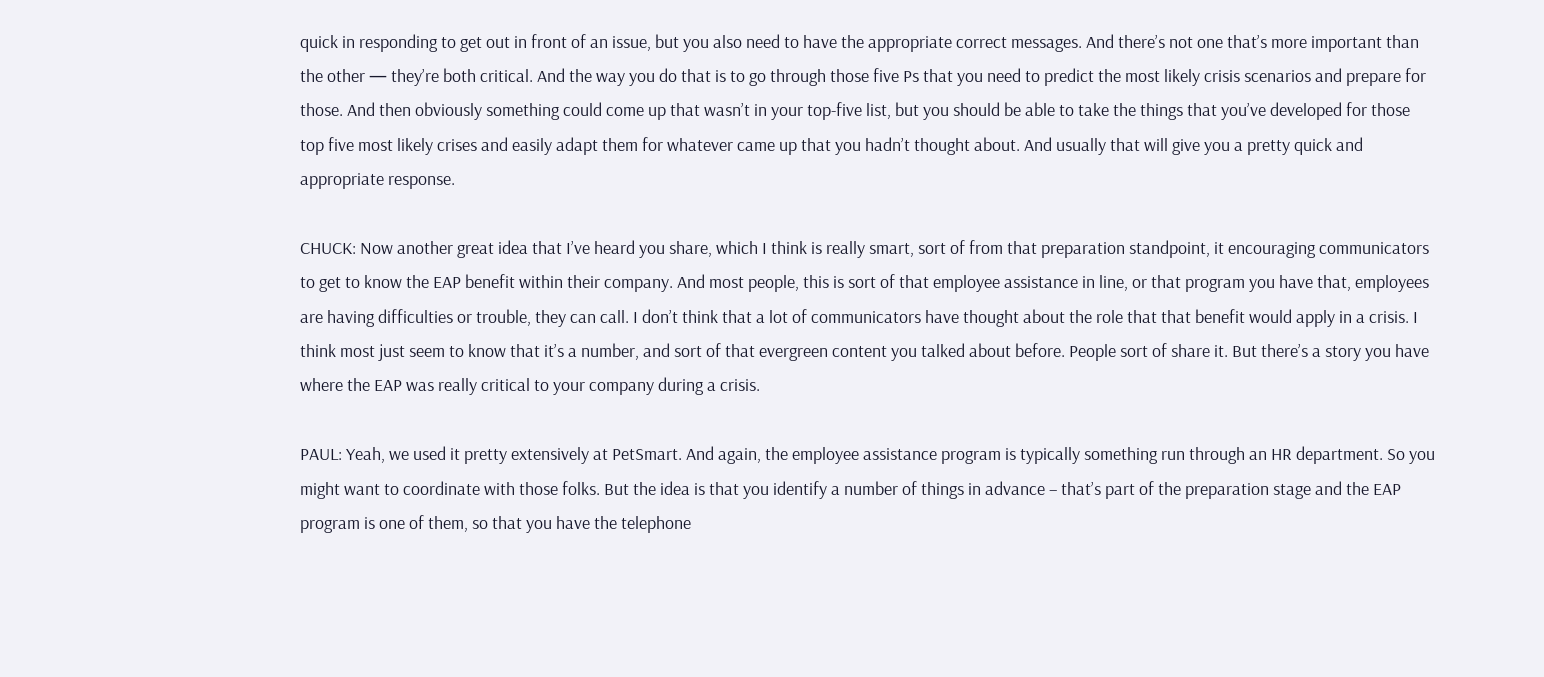quick in responding to get out in front of an issue, but you also need to have the appropriate correct messages. And there’s not one that’s more important than the other — they’re both critical. And the way you do that is to go through those five Ps that you need to predict the most likely crisis scenarios and prepare for those. And then obviously something could come up that wasn’t in your top-five list, but you should be able to take the things that you’ve developed for those top five most likely crises and easily adapt them for whatever came up that you hadn’t thought about. And usually that will give you a pretty quick and appropriate response.

CHUCK: Now another great idea that I’ve heard you share, which I think is really smart, sort of from that preparation standpoint, it encouraging communicators to get to know the EAP benefit within their company. And most people, this is sort of that employee assistance in line, or that program you have that, employees are having difficulties or trouble, they can call. I don’t think that a lot of communicators have thought about the role that that benefit would apply in a crisis. I think most just seem to know that it’s a number, and sort of that evergreen content you talked about before. People sort of share it. But there’s a story you have where the EAP was really critical to your company during a crisis.

PAUL: Yeah, we used it pretty extensively at PetSmart. And again, the employee assistance program is typically something run through an HR department. So you might want to coordinate with those folks. But the idea is that you identify a number of things in advance – that’s part of the preparation stage and the EAP program is one of them, so that you have the telephone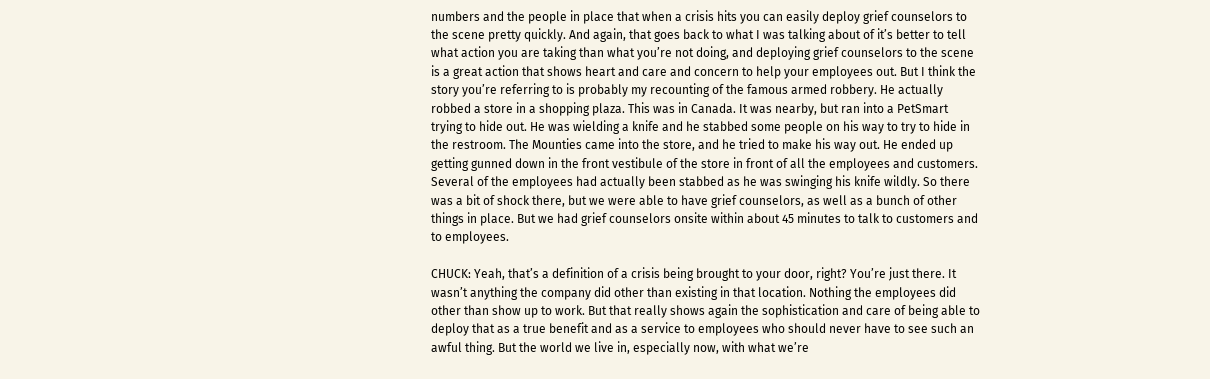numbers and the people in place that when a crisis hits you can easily deploy grief counselors to the scene pretty quickly. And again, that goes back to what I was talking about of it’s better to tell what action you are taking than what you’re not doing, and deploying grief counselors to the scene is a great action that shows heart and care and concern to help your employees out. But I think the story you’re referring to is probably my recounting of the famous armed robbery. He actually robbed a store in a shopping plaza. This was in Canada. It was nearby, but ran into a PetSmart trying to hide out. He was wielding a knife and he stabbed some people on his way to try to hide in the restroom. The Mounties came into the store, and he tried to make his way out. He ended up getting gunned down in the front vestibule of the store in front of all the employees and customers. Several of the employees had actually been stabbed as he was swinging his knife wildly. So there was a bit of shock there, but we were able to have grief counselors, as well as a bunch of other things in place. But we had grief counselors onsite within about 45 minutes to talk to customers and to employees.

CHUCK: Yeah, that’s a definition of a crisis being brought to your door, right? You’re just there. It wasn’t anything the company did other than existing in that location. Nothing the employees did other than show up to work. But that really shows again the sophistication and care of being able to deploy that as a true benefit and as a service to employees who should never have to see such an awful thing. But the world we live in, especially now, with what we’re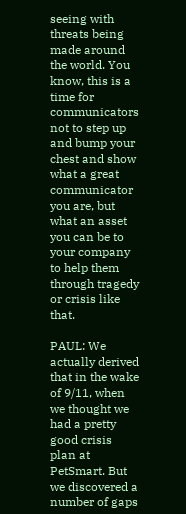seeing with threats being made around the world. You know, this is a time for communicators not to step up and bump your chest and show what a great communicator you are, but what an asset you can be to your company to help them through tragedy or crisis like that.

PAUL: We actually derived that in the wake of 9/11, when we thought we had a pretty good crisis plan at PetSmart. But we discovered a number of gaps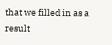that we filled in as a result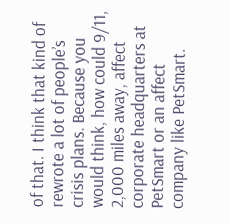of that. I think that kind of rewrote a lot of people’s crisis plans. Because you would think, how could 9/11, 2,000 miles away, affect corporate headquarters at PetSmart or an affect company like PetSmart.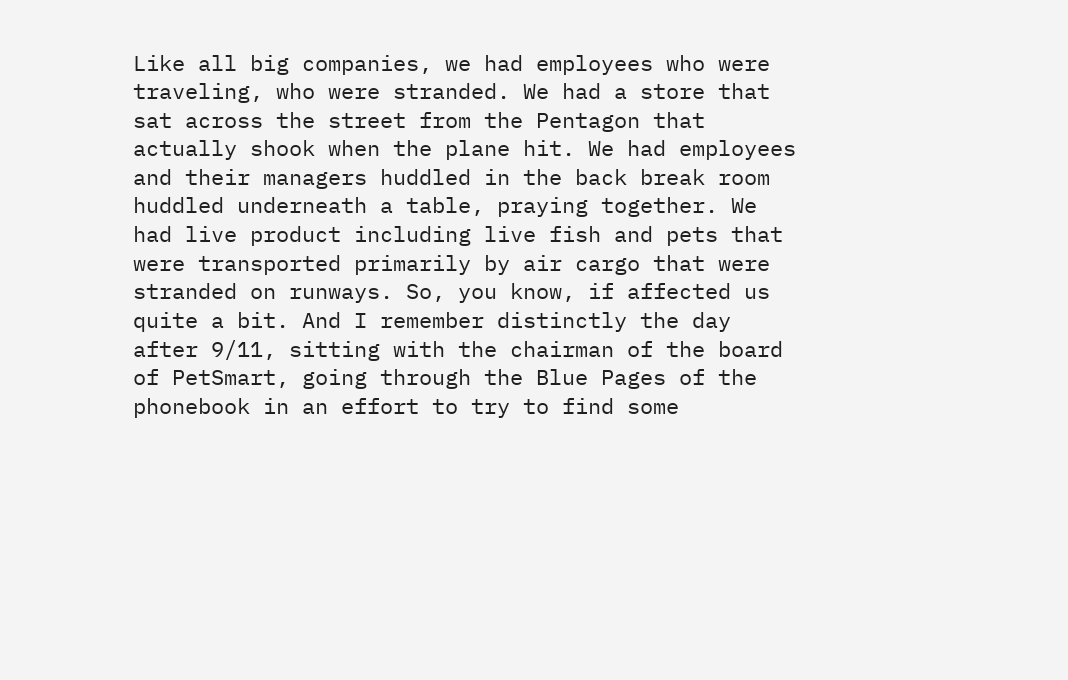Like all big companies, we had employees who were traveling, who were stranded. We had a store that sat across the street from the Pentagon that actually shook when the plane hit. We had employees and their managers huddled in the back break room huddled underneath a table, praying together. We had live product including live fish and pets that were transported primarily by air cargo that were stranded on runways. So, you know, if affected us quite a bit. And I remember distinctly the day after 9/11, sitting with the chairman of the board of PetSmart, going through the Blue Pages of the phonebook in an effort to try to find some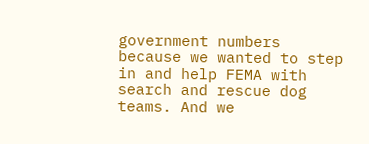government numbers because we wanted to step in and help FEMA with search and rescue dog teams. And we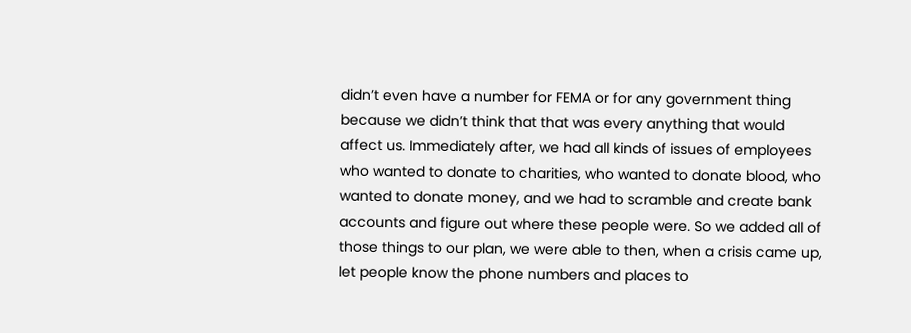didn’t even have a number for FEMA or for any government thing because we didn’t think that that was every anything that would affect us. Immediately after, we had all kinds of issues of employees who wanted to donate to charities, who wanted to donate blood, who wanted to donate money, and we had to scramble and create bank accounts and figure out where these people were. So we added all of those things to our plan, we were able to then, when a crisis came up, let people know the phone numbers and places to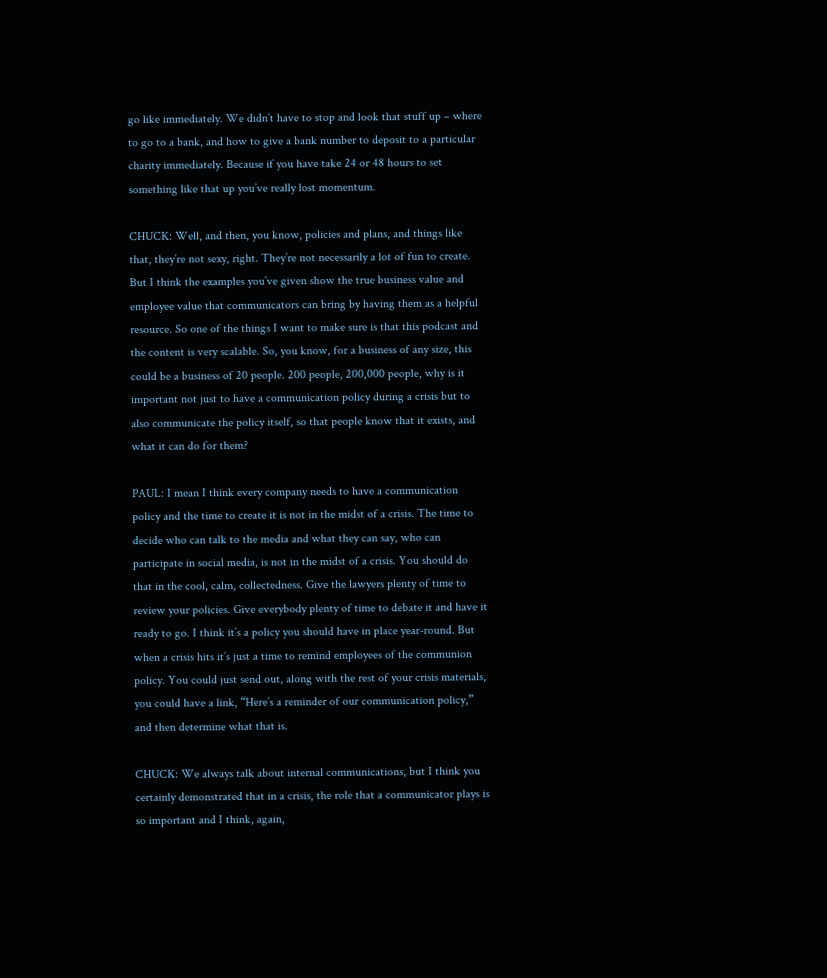go like immediately. We didn’t have to stop and look that stuff up – where to go to a bank, and how to give a bank number to deposit to a particular charity immediately. Because if you have take 24 or 48 hours to set something like that up you’ve really lost momentum.

CHUCK: Well, and then, you know, policies and plans, and things like that, they’re not sexy, right. They’re not necessarily a lot of fun to create. But I think the examples you’ve given show the true business value and employee value that communicators can bring by having them as a helpful resource. So one of the things I want to make sure is that this podcast and the content is very scalable. So, you know, for a business of any size, this could be a business of 20 people. 200 people, 200,000 people, why is it important not just to have a communication policy during a crisis but to also communicate the policy itself, so that people know that it exists, and what it can do for them?

PAUL: I mean I think every company needs to have a communication policy and the time to create it is not in the midst of a crisis. The time to decide who can talk to the media and what they can say, who can participate in social media, is not in the midst of a crisis. You should do that in the cool, calm, collectedness. Give the lawyers plenty of time to review your policies. Give everybody plenty of time to debate it and have it ready to go. I think it’s a policy you should have in place year-round. But when a crisis hits it’s just a time to remind employees of the communion policy. You could just send out, along with the rest of your crisis materials, you could have a link, “Here’s a reminder of our communication policy,” and then determine what that is.

CHUCK: We always talk about internal communications, but I think you certainly demonstrated that in a crisis, the role that a communicator plays is so important and I think, again,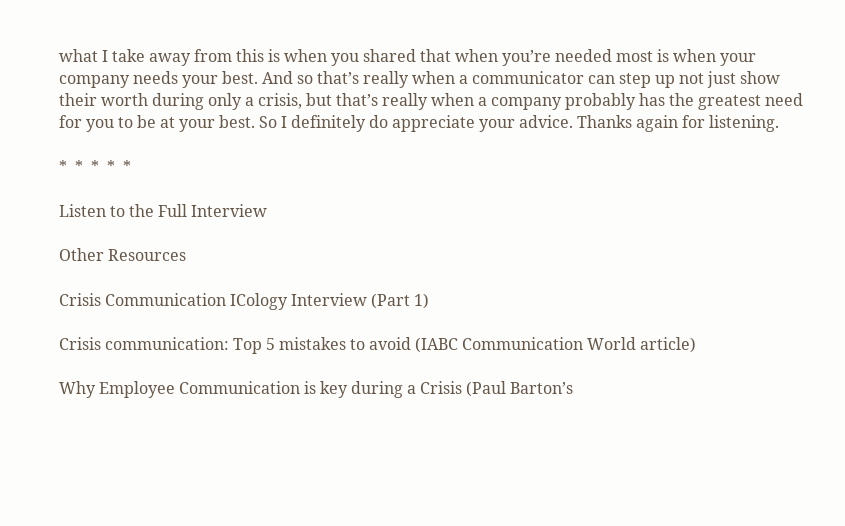what I take away from this is when you shared that when you’re needed most is when your company needs your best. And so that’s really when a communicator can step up not just show their worth during only a crisis, but that’s really when a company probably has the greatest need for you to be at your best. So I definitely do appreciate your advice. Thanks again for listening.

*  *  *  *  *

Listen to the Full Interview

Other Resources

Crisis Communication ICology Interview (Part 1)

Crisis communication: Top 5 mistakes to avoid (IABC Communication World article)

Why Employee Communication is key during a Crisis (Paul Barton’s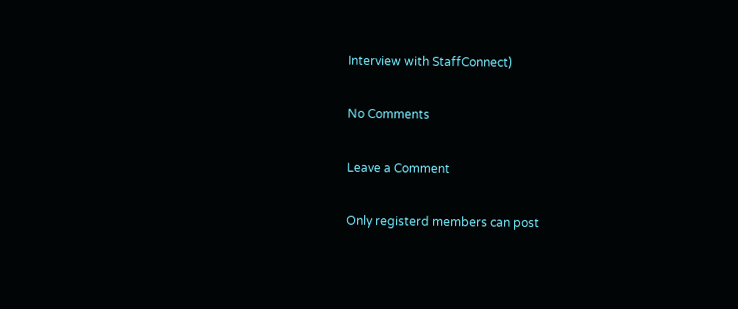Interview with StaffConnect)

No Comments

Leave a Comment

Only registerd members can post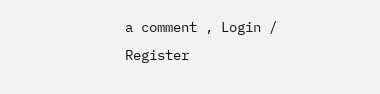a comment , Login / Register